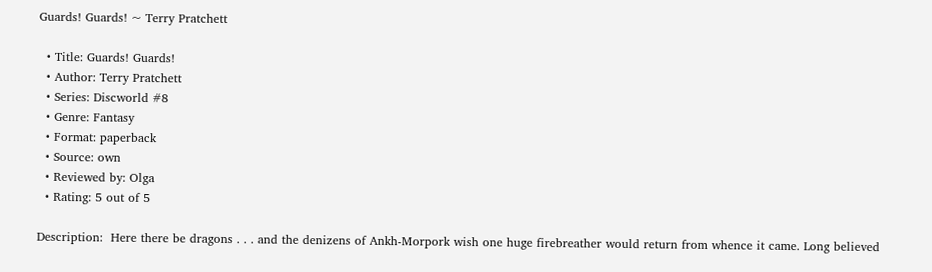Guards! Guards! ~ Terry Pratchett

  • Title: Guards! Guards!
  • Author: Terry Pratchett
  • Series: Discworld #8
  • Genre: Fantasy
  • Format: paperback
  • Source: own
  • Reviewed by: Olga
  • Rating: 5 out of 5

Description:  Here there be dragons . . . and the denizens of Ankh-Morpork wish one huge firebreather would return from whence it came. Long believed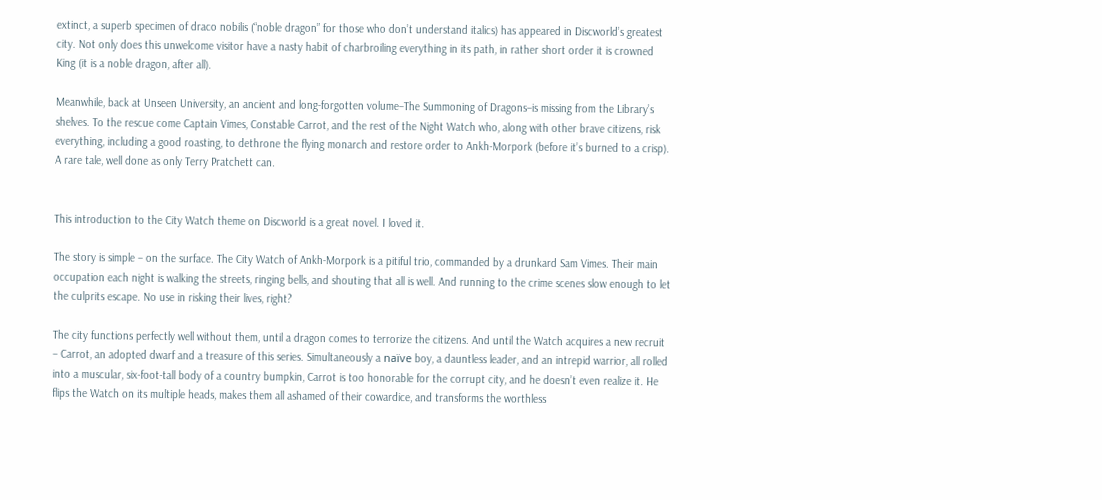extinct, a superb specimen of draco nobilis (“noble dragon” for those who don’t understand italics) has appeared in Discworld’s greatest city. Not only does this unwelcome visitor have a nasty habit of charbroiling everything in its path, in rather short order it is crowned King (it is a noble dragon, after all).

Meanwhile, back at Unseen University, an ancient and long-forgotten volume–The Summoning of Dragons–is missing from the Library’s shelves. To the rescue come Captain Vimes, Constable Carrot, and the rest of the Night Watch who, along with other brave citizens, risk everything, including a good roasting, to dethrone the flying monarch and restore order to Ankh-Morpork (before it’s burned to a crisp). A rare tale, well done as only Terry Pratchett can.


This introduction to the City Watch theme on Discworld is a great novel. I loved it.

The story is simple – on the surface. The City Watch of Ankh-Morpork is a pitiful trio, commanded by a drunkard Sam Vimes. Their main occupation each night is walking the streets, ringing bells, and shouting that all is well. And running to the crime scenes slow enough to let the culprits escape. No use in risking their lives, right?

The city functions perfectly well without them, until a dragon comes to terrorize the citizens. And until the Watch acquires a new recruit – Carrot, an adopted dwarf and a treasure of this series. Simultaneously a naïve boy, a dauntless leader, and an intrepid warrior, all rolled into a muscular, six-foot-tall body of a country bumpkin, Carrot is too honorable for the corrupt city, and he doesn’t even realize it. He flips the Watch on its multiple heads, makes them all ashamed of their cowardice, and transforms the worthless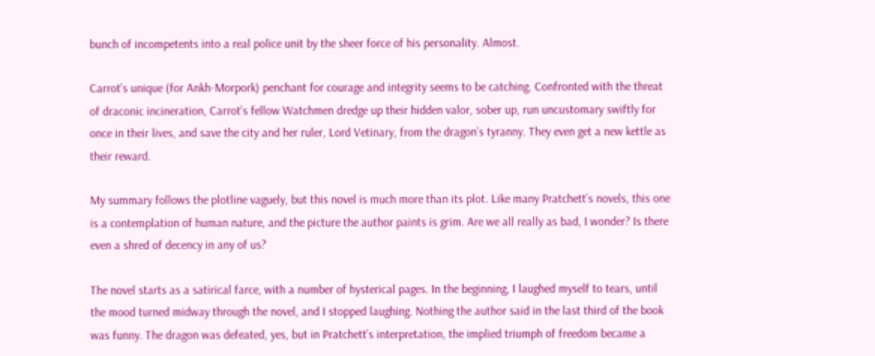bunch of incompetents into a real police unit by the sheer force of his personality. Almost.

Carrot’s unique (for Ankh-Morpork) penchant for courage and integrity seems to be catching. Confronted with the threat of draconic incineration, Carrot’s fellow Watchmen dredge up their hidden valor, sober up, run uncustomary swiftly for once in their lives, and save the city and her ruler, Lord Vetinary, from the dragon’s tyranny. They even get a new kettle as their reward.

My summary follows the plotline vaguely, but this novel is much more than its plot. Like many Pratchett’s novels, this one is a contemplation of human nature, and the picture the author paints is grim. Are we all really as bad, I wonder? Is there even a shred of decency in any of us?

The novel starts as a satirical farce, with a number of hysterical pages. In the beginning, I laughed myself to tears, until the mood turned midway through the novel, and I stopped laughing. Nothing the author said in the last third of the book was funny. The dragon was defeated, yes, but in Pratchett’s interpretation, the implied triumph of freedom became a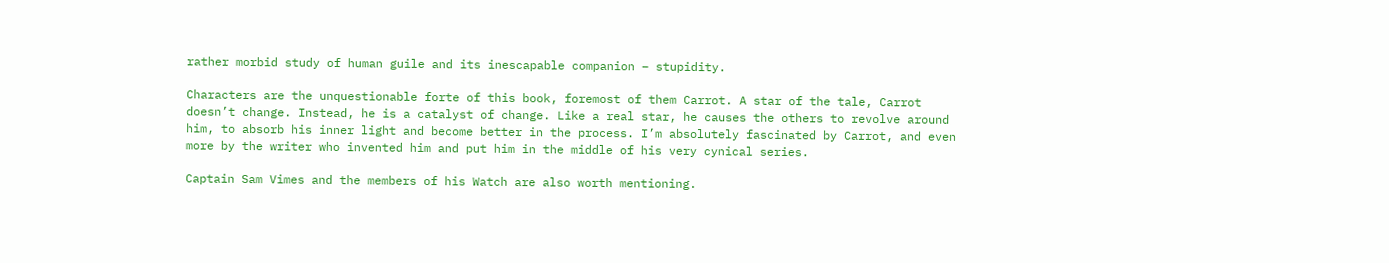rather morbid study of human guile and its inescapable companion – stupidity.

Characters are the unquestionable forte of this book, foremost of them Carrot. A star of the tale, Carrot doesn’t change. Instead, he is a catalyst of change. Like a real star, he causes the others to revolve around him, to absorb his inner light and become better in the process. I’m absolutely fascinated by Carrot, and even more by the writer who invented him and put him in the middle of his very cynical series.

Captain Sam Vimes and the members of his Watch are also worth mentioning.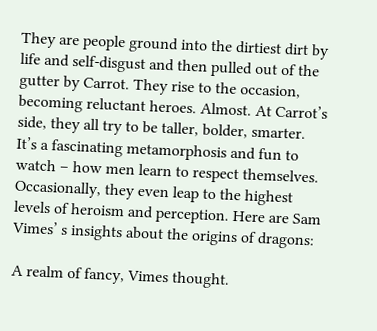They are people ground into the dirtiest dirt by life and self-disgust and then pulled out of the gutter by Carrot. They rise to the occasion, becoming reluctant heroes. Almost. At Carrot’s side, they all try to be taller, bolder, smarter. It’s a fascinating metamorphosis and fun to watch – how men learn to respect themselves. Occasionally, they even leap to the highest levels of heroism and perception. Here are Sam Vimes’ s insights about the origins of dragons:

A realm of fancy, Vimes thought.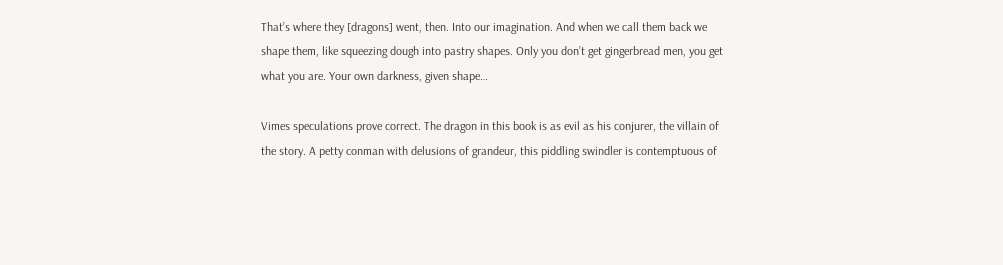That’s where they [dragons] went, then. Into our imagination. And when we call them back we shape them, like squeezing dough into pastry shapes. Only you don’t get gingerbread men, you get what you are. Your own darkness, given shape…

Vimes speculations prove correct. The dragon in this book is as evil as his conjurer, the villain of the story. A petty conman with delusions of grandeur, this piddling swindler is contemptuous of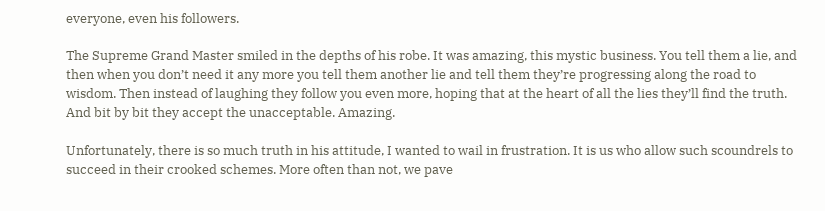everyone, even his followers.

The Supreme Grand Master smiled in the depths of his robe. It was amazing, this mystic business. You tell them a lie, and then when you don’t need it any more you tell them another lie and tell them they’re progressing along the road to wisdom. Then instead of laughing they follow you even more, hoping that at the heart of all the lies they’ll find the truth. And bit by bit they accept the unacceptable. Amazing.

Unfortunately, there is so much truth in his attitude, I wanted to wail in frustration. It is us who allow such scoundrels to succeed in their crooked schemes. More often than not, we pave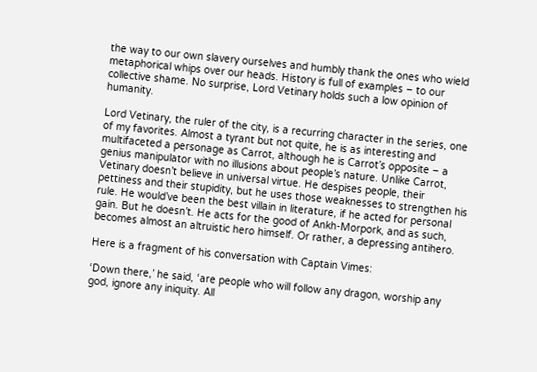the way to our own slavery ourselves and humbly thank the ones who wield metaphorical whips over our heads. History is full of examples – to our collective shame. No surprise, Lord Vetinary holds such a low opinion of humanity.

Lord Vetinary, the ruler of the city, is a recurring character in the series, one of my favorites. Almost a tyrant but not quite, he is as interesting and multifaceted a personage as Carrot, although he is Carrot’s opposite – a genius manipulator with no illusions about people’s nature. Unlike Carrot, Vetinary doesn’t believe in universal virtue. He despises people, their pettiness and their stupidity, but he uses those weaknesses to strengthen his rule. He would’ve been the best villain in literature, if he acted for personal gain. But he doesn’t. He acts for the good of Ankh-Morpork, and as such, becomes almost an altruistic hero himself. Or rather, a depressing antihero.

Here is a fragment of his conversation with Captain Vimes:

‘Down there,’ he said, ‘are people who will follow any dragon, worship any god, ignore any iniquity. All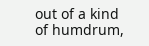out of a kind of humdrum,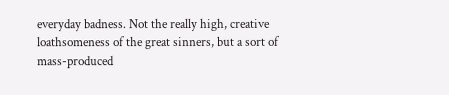everyday badness. Not the really high, creative loathsomeness of the great sinners, but a sort of mass-produced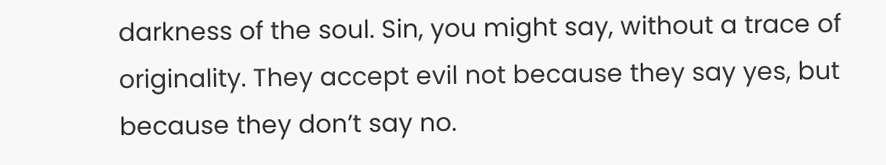darkness of the soul. Sin, you might say, without a trace of originality. They accept evil not because they say yes, but because they don’t say no.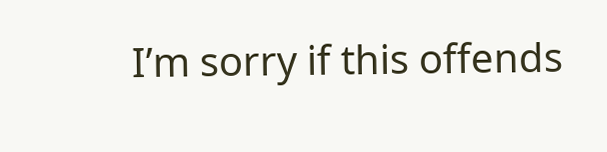I’m sorry if this offends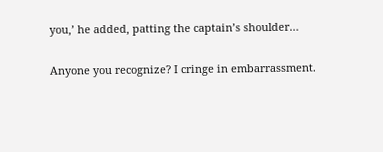you,’ he added, patting the captain’s shoulder…

Anyone you recognize? I cringe in embarrassment.